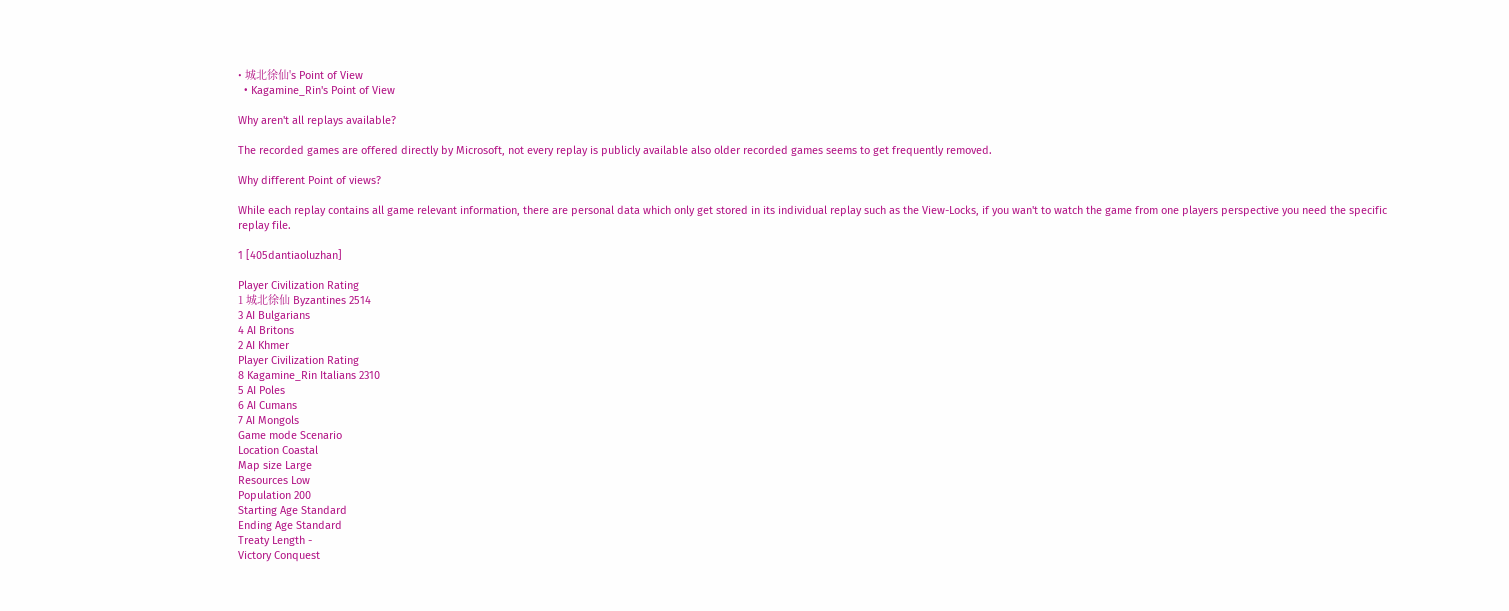• 城北徐仙's Point of View
  • Kagamine_Rin's Point of View

Why aren't all replays available?

The recorded games are offered directly by Microsoft, not every replay is publicly available also older recorded games seems to get frequently removed.

Why different Point of views?

While each replay contains all game relevant information, there are personal data which only get stored in its individual replay such as the View-Locks, if you wan't to watch the game from one players perspective you need the specific replay file.

1 [405dantiaoluzhan]

Player Civilization Rating
1 城北徐仙 Byzantines 2514
3 AI Bulgarians
4 AI Britons
2 AI Khmer
Player Civilization Rating
8 Kagamine_Rin Italians 2310
5 AI Poles
6 AI Cumans
7 AI Mongols
Game mode Scenario
Location Coastal
Map size Large
Resources Low
Population 200
Starting Age Standard
Ending Age Standard
Treaty Length -
Victory Conquest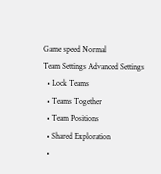Game speed Normal
Team Settings Advanced Settings
  • Lock Teams
  • Teams Together
  • Team Positions
  • Shared Exploration
  •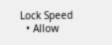Lock Speed
  • Allow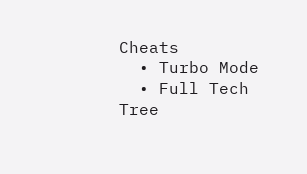Cheats
  • Turbo Mode
  • Full Tech Tree